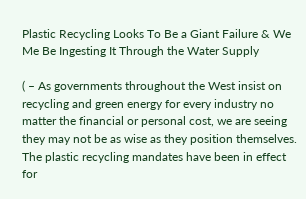Plastic Recycling Looks To Be a Giant Failure & We Me Be Ingesting It Through the Water Supply

( – As governments throughout the West insist on recycling and green energy for every industry no matter the financial or personal cost, we are seeing they may not be as wise as they position themselves. The plastic recycling mandates have been in effect for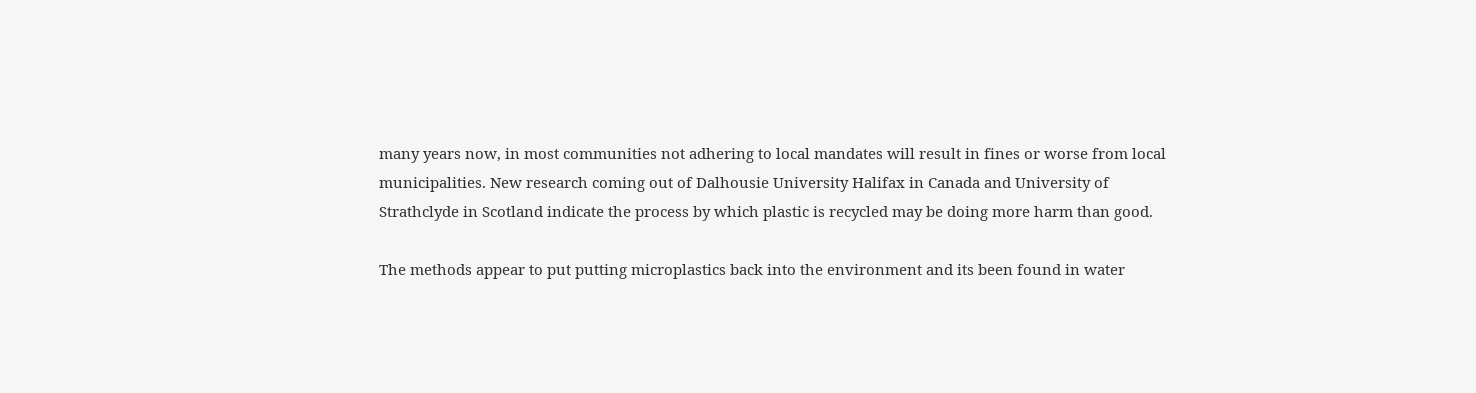many years now, in most communities not adhering to local mandates will result in fines or worse from local municipalities. New research coming out of Dalhousie University Halifax in Canada and University of Strathclyde in Scotland indicate the process by which plastic is recycled may be doing more harm than good.

The methods appear to put putting microplastics back into the environment and its been found in water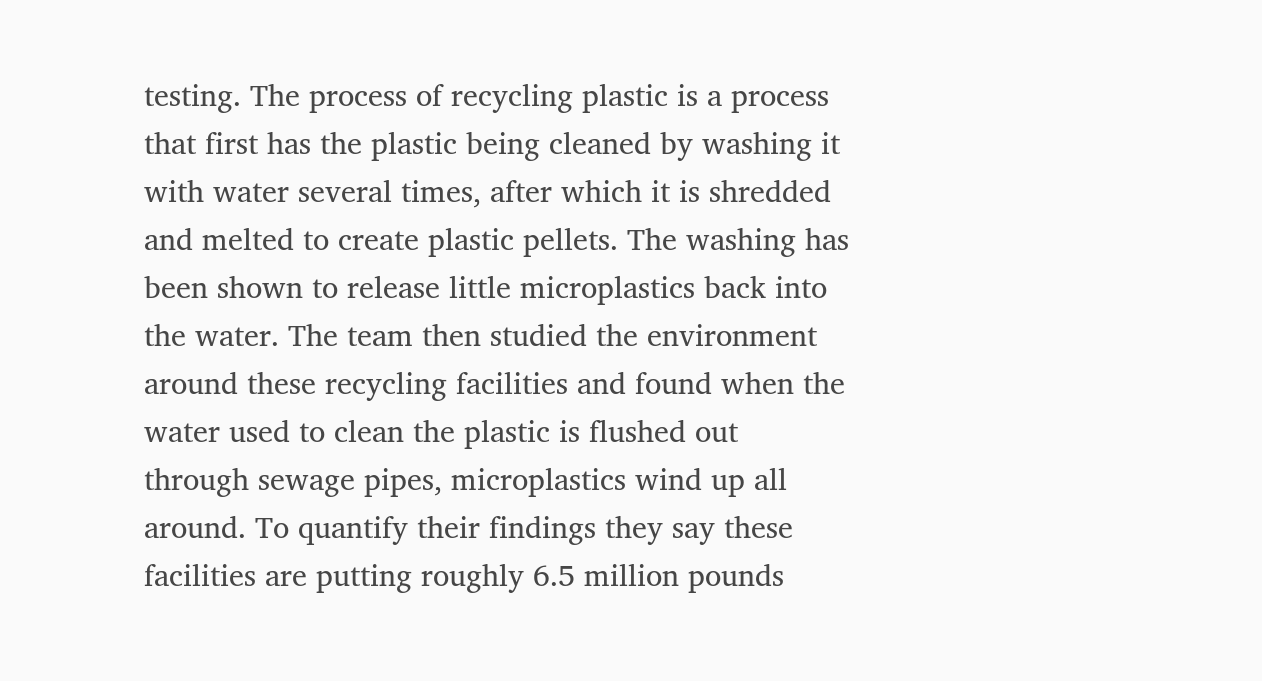testing. The process of recycling plastic is a process that first has the plastic being cleaned by washing it with water several times, after which it is shredded and melted to create plastic pellets. The washing has been shown to release little microplastics back into the water. The team then studied the environment around these recycling facilities and found when the water used to clean the plastic is flushed out through sewage pipes, microplastics wind up all around. To quantify their findings they say these facilities are putting roughly 6.5 million pounds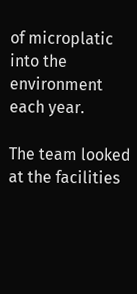of microplatic into the environment each year.

The team looked at the facilities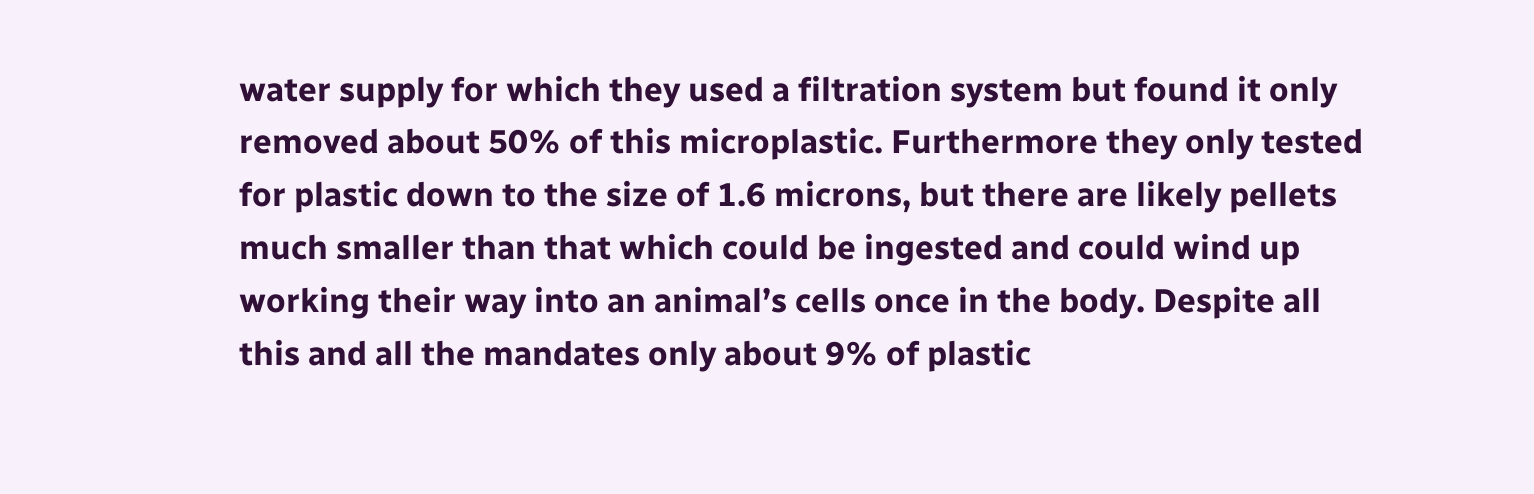water supply for which they used a filtration system but found it only removed about 50% of this microplastic. Furthermore they only tested for plastic down to the size of 1.6 microns, but there are likely pellets much smaller than that which could be ingested and could wind up working their way into an animal’s cells once in the body. Despite all this and all the mandates only about 9% of plastic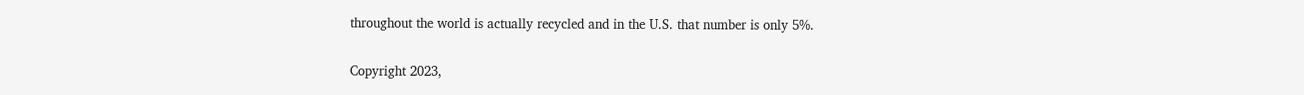throughout the world is actually recycled and in the U.S. that number is only 5%.

Copyright 2023,